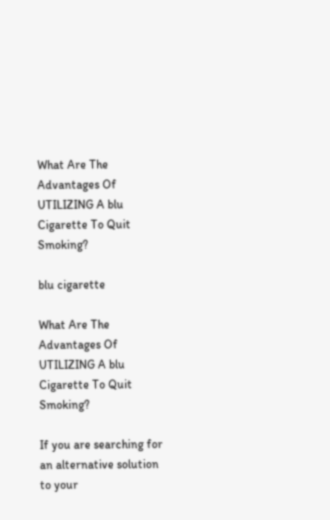What Are The Advantages Of UTILIZING A blu Cigarette To Quit Smoking?

blu cigarette

What Are The Advantages Of UTILIZING A blu Cigarette To Quit Smoking?

If you are searching for an alternative solution to your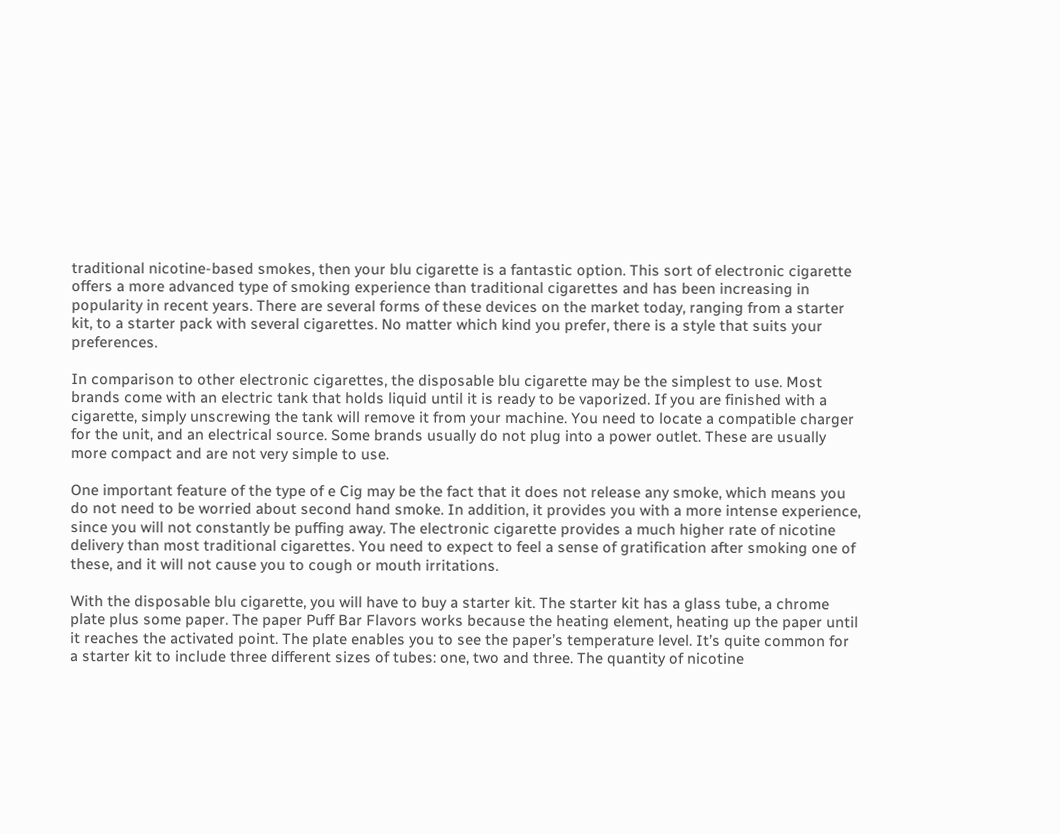traditional nicotine-based smokes, then your blu cigarette is a fantastic option. This sort of electronic cigarette offers a more advanced type of smoking experience than traditional cigarettes and has been increasing in popularity in recent years. There are several forms of these devices on the market today, ranging from a starter kit, to a starter pack with several cigarettes. No matter which kind you prefer, there is a style that suits your preferences.

In comparison to other electronic cigarettes, the disposable blu cigarette may be the simplest to use. Most brands come with an electric tank that holds liquid until it is ready to be vaporized. If you are finished with a cigarette, simply unscrewing the tank will remove it from your machine. You need to locate a compatible charger for the unit, and an electrical source. Some brands usually do not plug into a power outlet. These are usually more compact and are not very simple to use.

One important feature of the type of e Cig may be the fact that it does not release any smoke, which means you do not need to be worried about second hand smoke. In addition, it provides you with a more intense experience, since you will not constantly be puffing away. The electronic cigarette provides a much higher rate of nicotine delivery than most traditional cigarettes. You need to expect to feel a sense of gratification after smoking one of these, and it will not cause you to cough or mouth irritations.

With the disposable blu cigarette, you will have to buy a starter kit. The starter kit has a glass tube, a chrome plate plus some paper. The paper Puff Bar Flavors works because the heating element, heating up the paper until it reaches the activated point. The plate enables you to see the paper’s temperature level. It’s quite common for a starter kit to include three different sizes of tubes: one, two and three. The quantity of nicotine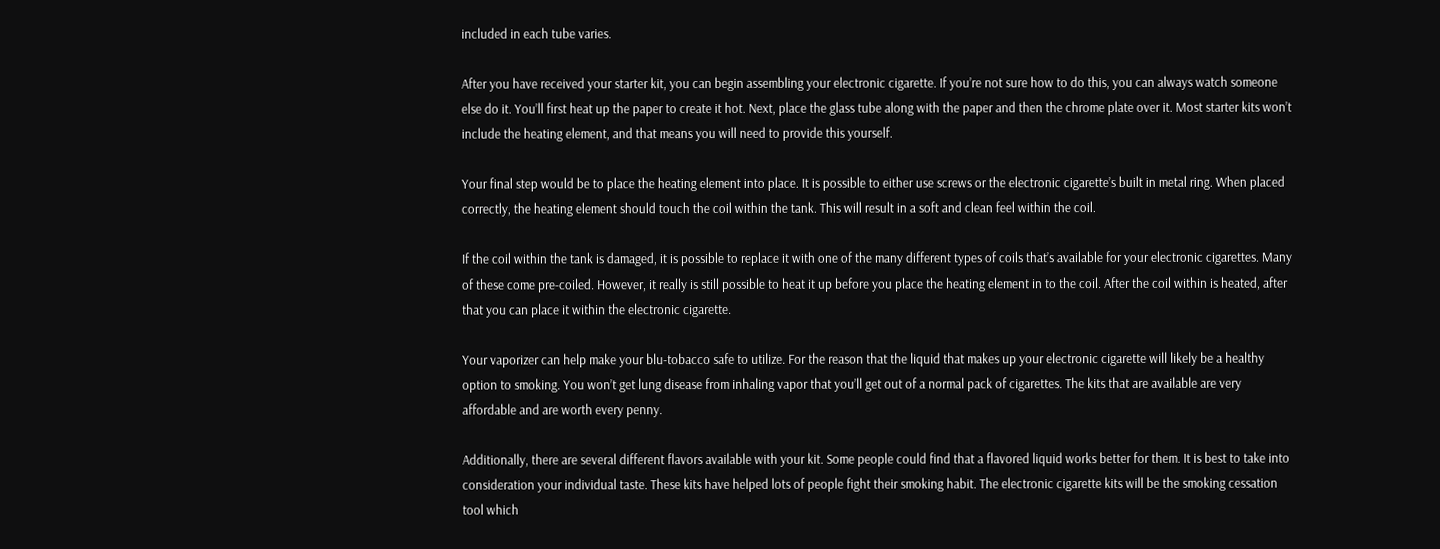included in each tube varies.

After you have received your starter kit, you can begin assembling your electronic cigarette. If you’re not sure how to do this, you can always watch someone else do it. You’ll first heat up the paper to create it hot. Next, place the glass tube along with the paper and then the chrome plate over it. Most starter kits won’t include the heating element, and that means you will need to provide this yourself.

Your final step would be to place the heating element into place. It is possible to either use screws or the electronic cigarette’s built in metal ring. When placed correctly, the heating element should touch the coil within the tank. This will result in a soft and clean feel within the coil.

If the coil within the tank is damaged, it is possible to replace it with one of the many different types of coils that’s available for your electronic cigarettes. Many of these come pre-coiled. However, it really is still possible to heat it up before you place the heating element in to the coil. After the coil within is heated, after that you can place it within the electronic cigarette.

Your vaporizer can help make your blu-tobacco safe to utilize. For the reason that the liquid that makes up your electronic cigarette will likely be a healthy option to smoking. You won’t get lung disease from inhaling vapor that you’ll get out of a normal pack of cigarettes. The kits that are available are very affordable and are worth every penny.

Additionally, there are several different flavors available with your kit. Some people could find that a flavored liquid works better for them. It is best to take into consideration your individual taste. These kits have helped lots of people fight their smoking habit. The electronic cigarette kits will be the smoking cessation tool which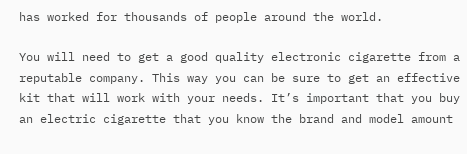has worked for thousands of people around the world.

You will need to get a good quality electronic cigarette from a reputable company. This way you can be sure to get an effective kit that will work with your needs. It’s important that you buy an electric cigarette that you know the brand and model amount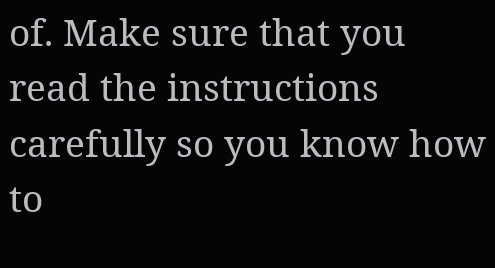of. Make sure that you read the instructions carefully so you know how to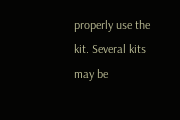properly use the kit. Several kits may be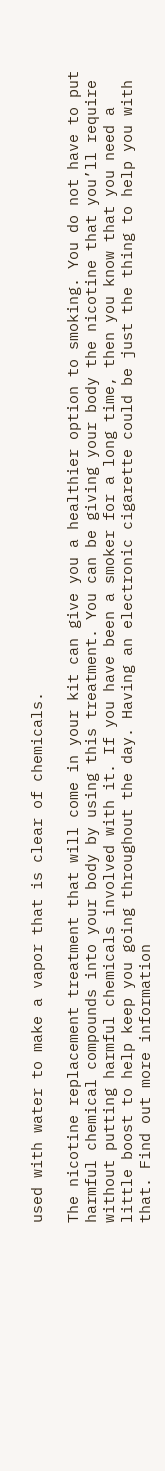used with water to make a vapor that is clear of chemicals.

The nicotine replacement treatment that will come in your kit can give you a healthier option to smoking. You do not have to put harmful chemical compounds into your body by using this treatment. You can be giving your body the nicotine that you’ll require without putting harmful chemicals involved with it. If you have been a smoker for a long time, then you know that you need a little boost to help keep you going throughout the day. Having an electronic cigarette could be just the thing to help you with that. Find out more information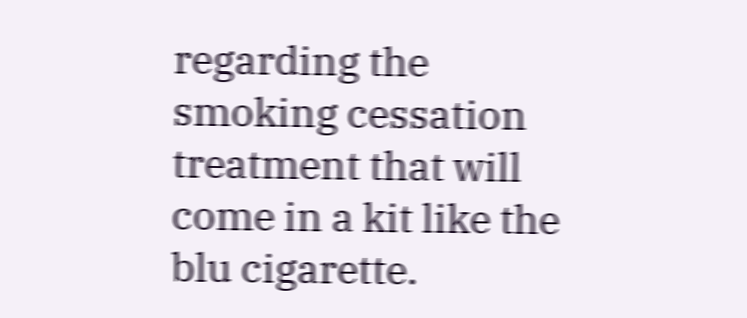regarding the smoking cessation treatment that will come in a kit like the blu cigarette.